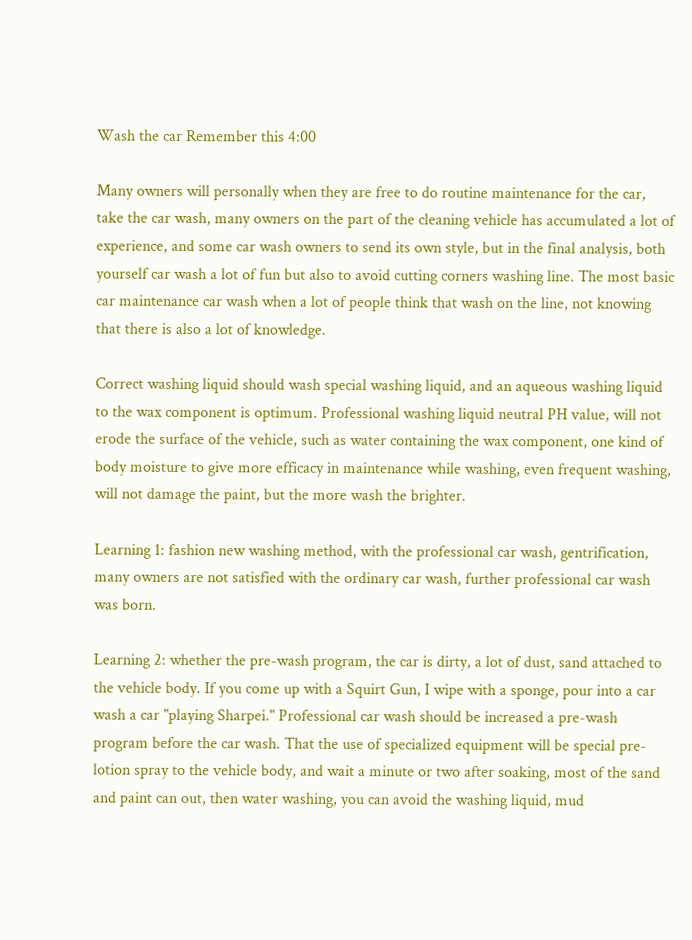Wash the car Remember this 4:00

Many owners will personally when they are free to do routine maintenance for the car, take the car wash, many owners on the part of the cleaning vehicle has accumulated a lot of experience, and some car wash owners to send its own style, but in the final analysis, both yourself car wash a lot of fun but also to avoid cutting corners washing line. The most basic car maintenance car wash when a lot of people think that wash on the line, not knowing that there is also a lot of knowledge.

Correct washing liquid should wash special washing liquid, and an aqueous washing liquid to the wax component is optimum. Professional washing liquid neutral PH value, will not erode the surface of the vehicle, such as water containing the wax component, one kind of body moisture to give more efficacy in maintenance while washing, even frequent washing, will not damage the paint, but the more wash the brighter.

Learning 1: fashion new washing method, with the professional car wash, gentrification, many owners are not satisfied with the ordinary car wash, further professional car wash was born.

Learning 2: whether the pre-wash program, the car is dirty, a lot of dust, sand attached to the vehicle body. If you come up with a Squirt Gun, I wipe with a sponge, pour into a car wash a car "playing Sharpei." Professional car wash should be increased a pre-wash program before the car wash. That the use of specialized equipment will be special pre-lotion spray to the vehicle body, and wait a minute or two after soaking, most of the sand and paint can out, then water washing, you can avoid the washing liquid, mud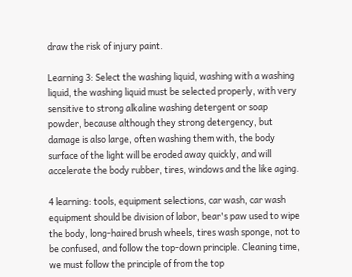draw the risk of injury paint.

Learning 3: Select the washing liquid, washing with a washing liquid, the washing liquid must be selected properly, with very sensitive to strong alkaline washing detergent or soap powder, because although they strong detergency, but damage is also large, often washing them with, the body surface of the light will be eroded away quickly, and will accelerate the body rubber, tires, windows and the like aging.

4 learning: tools, equipment selections, car wash, car wash equipment should be division of labor, bear's paw used to wipe the body, long-haired brush wheels, tires wash sponge, not to be confused, and follow the top-down principle. Cleaning time, we must follow the principle of from the top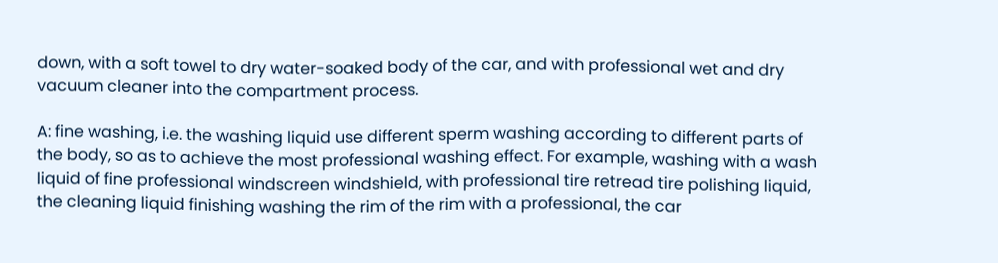down, with a soft towel to dry water-soaked body of the car, and with professional wet and dry vacuum cleaner into the compartment process.

A: fine washing, i.e. the washing liquid use different sperm washing according to different parts of the body, so as to achieve the most professional washing effect. For example, washing with a wash liquid of fine professional windscreen windshield, with professional tire retread tire polishing liquid, the cleaning liquid finishing washing the rim of the rim with a professional, the car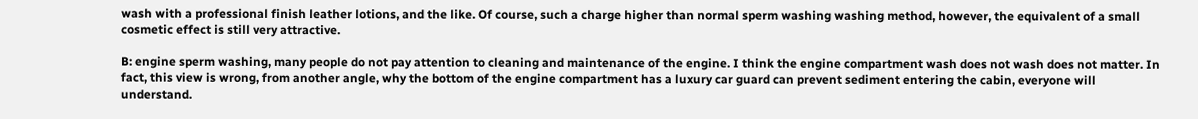wash with a professional finish leather lotions, and the like. Of course, such a charge higher than normal sperm washing washing method, however, the equivalent of a small cosmetic effect is still very attractive.

B: engine sperm washing, many people do not pay attention to cleaning and maintenance of the engine. I think the engine compartment wash does not wash does not matter. In fact, this view is wrong, from another angle, why the bottom of the engine compartment has a luxury car guard can prevent sediment entering the cabin, everyone will understand.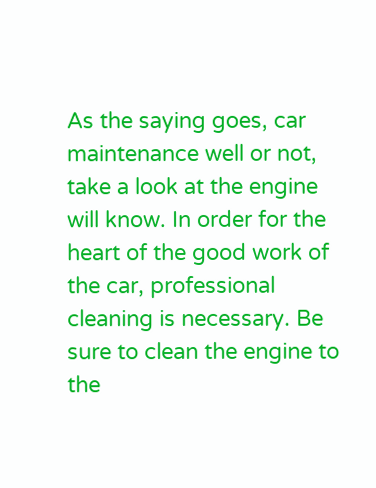As the saying goes, car maintenance well or not, take a look at the engine will know. In order for the heart of the good work of the car, professional cleaning is necessary. Be sure to clean the engine to the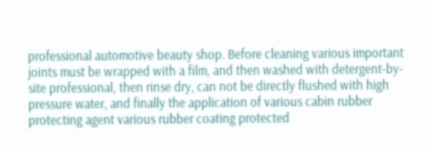professional automotive beauty shop. Before cleaning various important joints must be wrapped with a film, and then washed with detergent-by-site professional, then rinse dry, can not be directly flushed with high pressure water, and finally the application of various cabin rubber protecting agent various rubber coating protected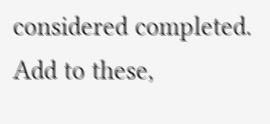considered completed. Add to these,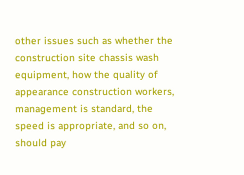other issues such as whether the construction site chassis wash equipment, how the quality of appearance construction workers, management is standard, the speed is appropriate, and so on, should pay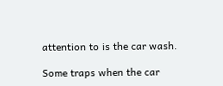attention to is the car wash.

Some traps when the car